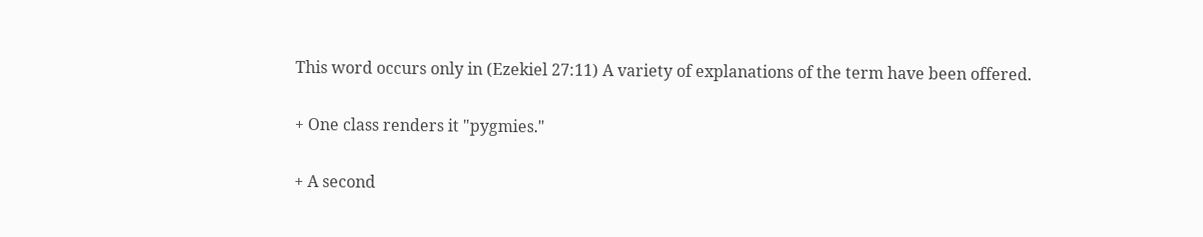This word occurs only in (Ezekiel 27:11) A variety of explanations of the term have been offered.

+ One class renders it "pygmies."

+ A second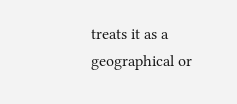treats it as a geographical or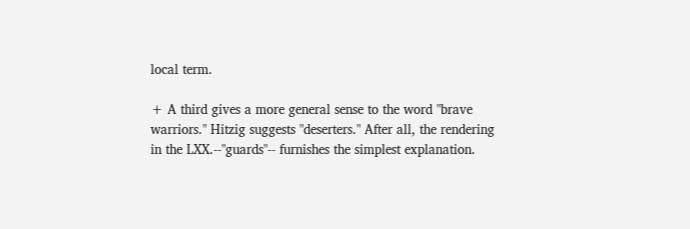local term.

+ A third gives a more general sense to the word "brave warriors." Hitzig suggests "deserters." After all, the rendering in the LXX.--"guards"-- furnishes the simplest explanation.